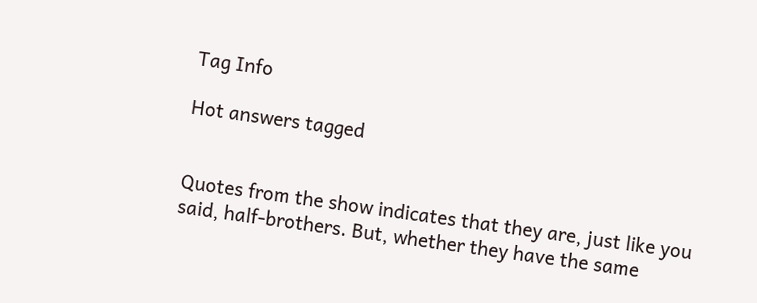Tag Info

Hot answers tagged


Quotes from the show indicates that they are, just like you said, half-brothers. But, whether they have the same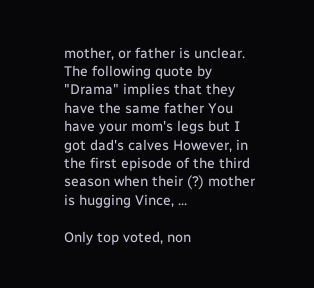mother, or father is unclear. The following quote by "Drama" implies that they have the same father You have your mom's legs but I got dad's calves However, in the first episode of the third season when their (?) mother is hugging Vince, ...

Only top voted, non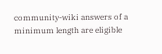community-wiki answers of a minimum length are eligible